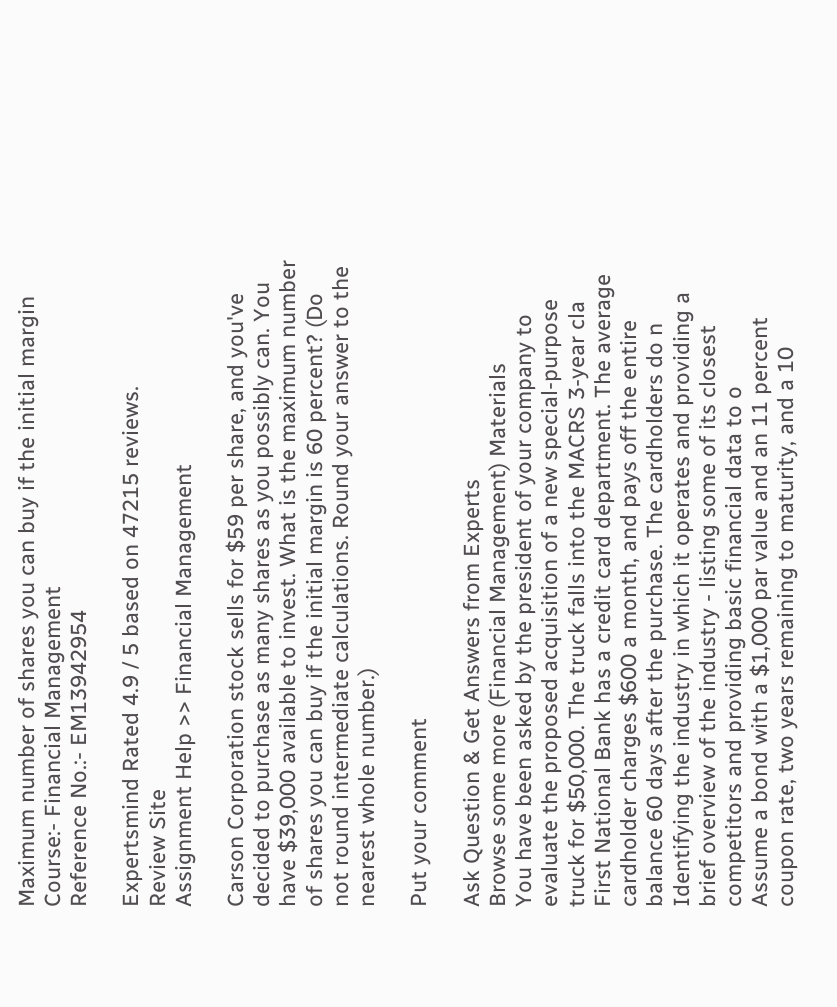Maximum number of shares you can buy if the initial margin
Course:- Financial Management
Reference No.:- EM13942954

Expertsmind Rated 4.9 / 5 based on 47215 reviews.
Review Site
Assignment Help >> Financial Management

Carson Corporation stock sells for $59 per share, and you've decided to purchase as many shares as you possibly can. You have $39,000 available to invest. What is the maximum number of shares you can buy if the initial margin is 60 percent? (Do not round intermediate calculations. Round your answer to the nearest whole number.)

Put your comment

Ask Question & Get Answers from Experts
Browse some more (Financial Management) Materials
You have been asked by the president of your company to evaluate the proposed acquisition of a new special-purpose truck for $50,000. The truck falls into the MACRS 3-year cla
First National Bank has a credit card department. The average cardholder charges $600 a month, and pays off the entire balance 60 days after the purchase. The cardholders do n
Identifying the industry in which it operates and providing a brief overview of the industry - listing some of its closest competitors and providing basic financial data to o
Assume a bond with a $1,000 par value and an 11 percent coupon rate, two years remaining to maturity, and a 10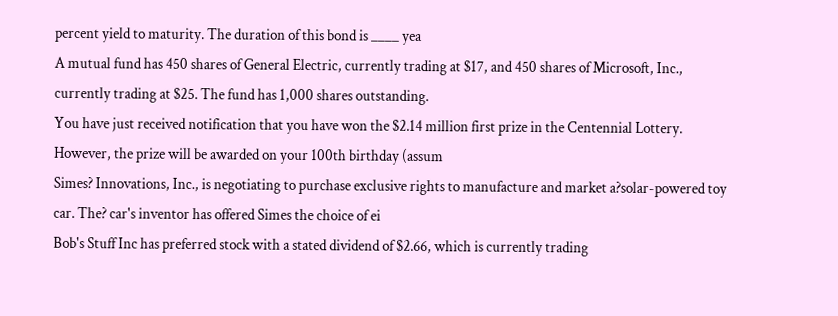percent yield to maturity. The duration of this bond is ____ yea
A mutual fund has 450 shares of General Electric, currently trading at $17, and 450 shares of Microsoft, Inc., currently trading at $25. The fund has 1,000 shares outstanding.
You have just received notification that you have won the $2.14 million first prize in the Centennial Lottery. However, the prize will be awarded on your 100th birthday (assum
Simes? Innovations, Inc., is negotiating to purchase exclusive rights to manufacture and market a?solar-powered toy car. The? car's inventor has offered Simes the choice of ei
Bob's Stuff Inc has preferred stock with a stated dividend of $2.66, which is currently trading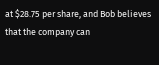at $28.75 per share, and Bob believes that the company can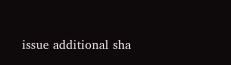issue additional sha